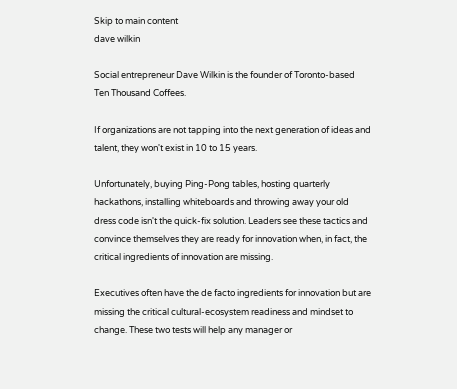Skip to main content
dave wilkin

Social entrepreneur Dave Wilkin is the founder of Toronto-based Ten Thousand Coffees.

If organizations are not tapping into the next generation of ideas and talent, they won't exist in 10 to 15 years.

Unfortunately, buying Ping-Pong tables, hosting quarterly hackathons, installing whiteboards and throwing away your old dress code isn't the quick-fix solution. Leaders see these tactics and convince themselves they are ready for innovation when, in fact, the critical ingredients of innovation are missing.

Executives often have the de facto ingredients for innovation but are missing the critical cultural-ecosystem readiness and mindset to change. These two tests will help any manager or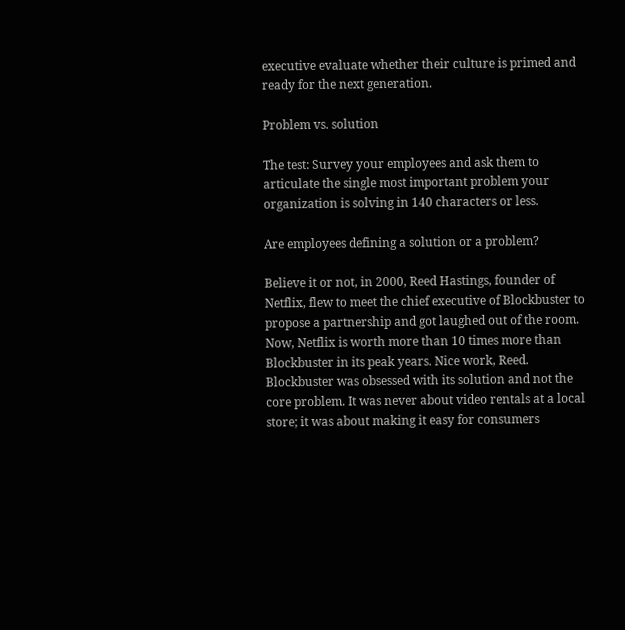executive evaluate whether their culture is primed and ready for the next generation.

Problem vs. solution

The test: Survey your employees and ask them to articulate the single most important problem your organization is solving in 140 characters or less.

Are employees defining a solution or a problem?

Believe it or not, in 2000, Reed Hastings, founder of Netflix, flew to meet the chief executive of Blockbuster to propose a partnership and got laughed out of the room. Now, Netflix is worth more than 10 times more than Blockbuster in its peak years. Nice work, Reed. Blockbuster was obsessed with its solution and not the core problem. It was never about video rentals at a local store; it was about making it easy for consumers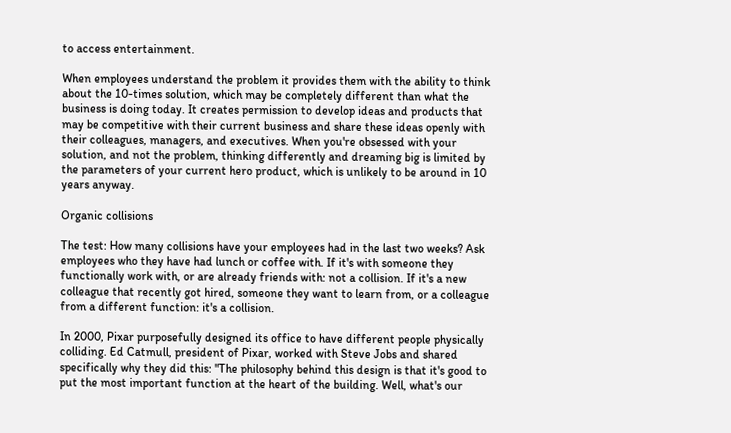to access entertainment.

When employees understand the problem it provides them with the ability to think about the 10-times solution, which may be completely different than what the business is doing today. It creates permission to develop ideas and products that may be competitive with their current business and share these ideas openly with their colleagues, managers, and executives. When you're obsessed with your solution, and not the problem, thinking differently and dreaming big is limited by the parameters of your current hero product, which is unlikely to be around in 10 years anyway.

Organic collisions

The test: How many collisions have your employees had in the last two weeks? Ask employees who they have had lunch or coffee with. If it's with someone they functionally work with, or are already friends with: not a collision. If it's a new colleague that recently got hired, someone they want to learn from, or a colleague from a different function: it's a collision.

In 2000, Pixar purposefully designed its office to have different people physically colliding. Ed Catmull, president of Pixar, worked with Steve Jobs and shared specifically why they did this: "The philosophy behind this design is that it's good to put the most important function at the heart of the building. Well, what's our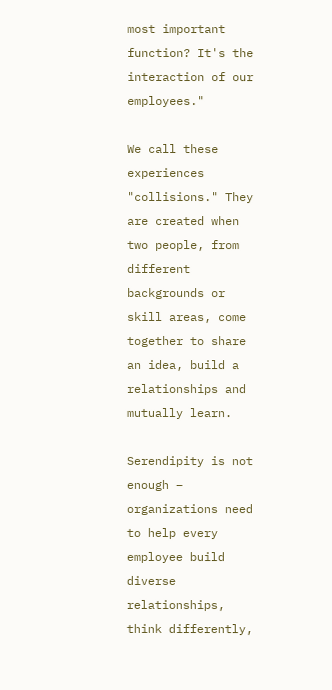most important function? It's the interaction of our employees."

We call these experiences "collisions." They are created when two people, from different backgrounds or skill areas, come together to share an idea, build a relationships and mutually learn.

Serendipity is not enough – organizations need to help every employee build diverse relationships, think differently,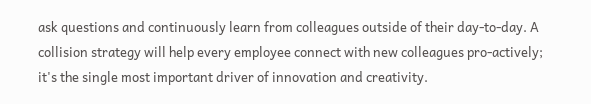ask questions and continuously learn from colleagues outside of their day-to-day. A collision strategy will help every employee connect with new colleagues pro-actively; it's the single most important driver of innovation and creativity.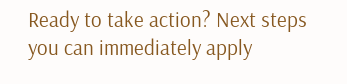Ready to take action? Next steps you can immediately apply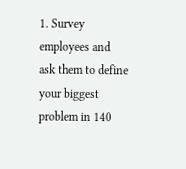1. Survey employees and ask them to define your biggest problem in 140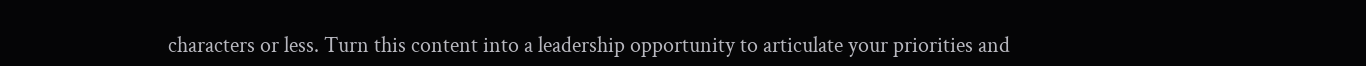characters or less. Turn this content into a leadership opportunity to articulate your priorities and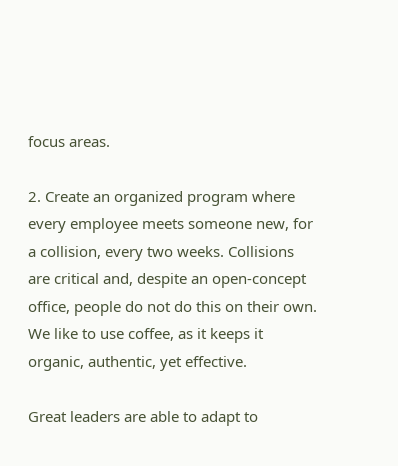focus areas.

2. Create an organized program where every employee meets someone new, for a collision, every two weeks. Collisions are critical and, despite an open-concept office, people do not do this on their own. We like to use coffee, as it keeps it organic, authentic, yet effective.

Great leaders are able to adapt to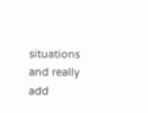situations and really add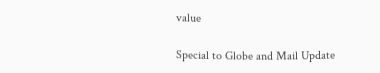value

Special to Globe and Mail Update